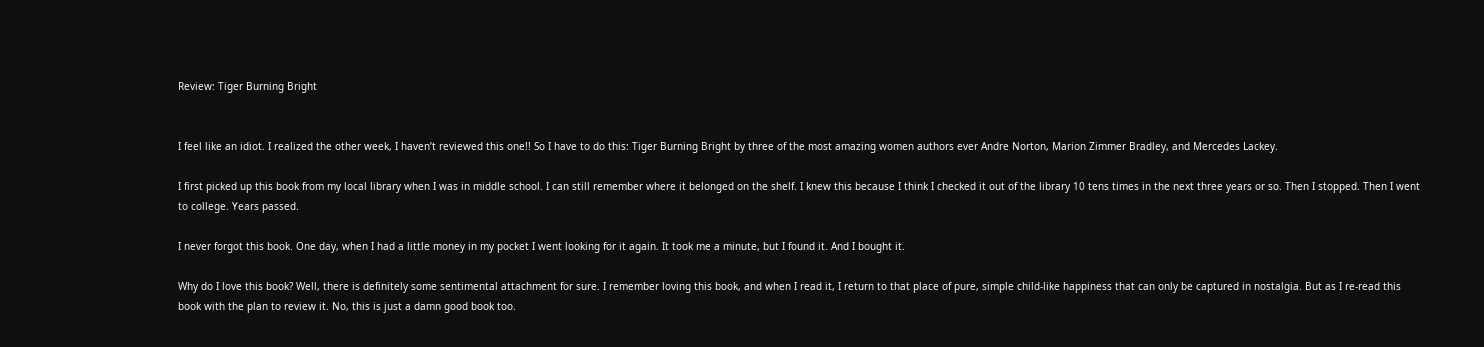Review: Tiger Burning Bright


I feel like an idiot. I realized the other week, I haven’t reviewed this one!! So I have to do this: Tiger Burning Bright by three of the most amazing women authors ever Andre Norton, Marion Zimmer Bradley, and Mercedes Lackey.

I first picked up this book from my local library when I was in middle school. I can still remember where it belonged on the shelf. I knew this because I think I checked it out of the library 10 tens times in the next three years or so. Then I stopped. Then I went to college. Years passed.

I never forgot this book. One day, when I had a little money in my pocket I went looking for it again. It took me a minute, but I found it. And I bought it.

Why do I love this book? Well, there is definitely some sentimental attachment for sure. I remember loving this book, and when I read it, I return to that place of pure, simple child-like happiness that can only be captured in nostalgia. But as I re-read this book with the plan to review it. No, this is just a damn good book too.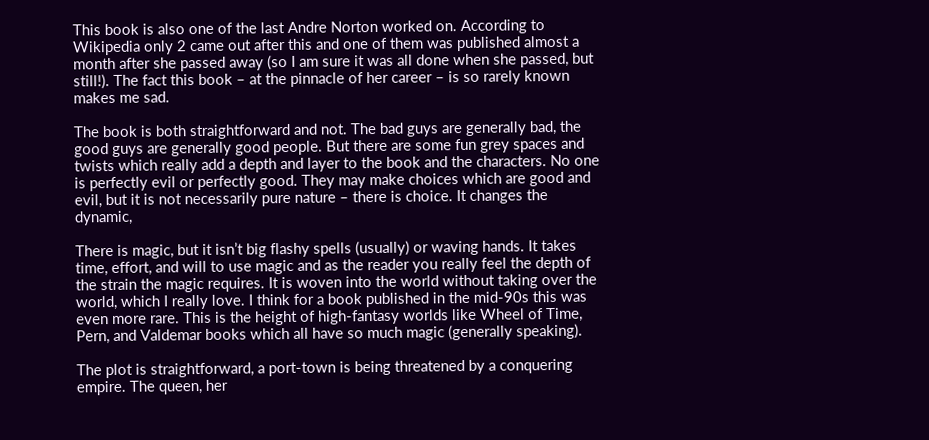This book is also one of the last Andre Norton worked on. According to Wikipedia only 2 came out after this and one of them was published almost a month after she passed away (so I am sure it was all done when she passed, but still!). The fact this book – at the pinnacle of her career – is so rarely known makes me sad.

The book is both straightforward and not. The bad guys are generally bad, the good guys are generally good people. But there are some fun grey spaces and twists which really add a depth and layer to the book and the characters. No one is perfectly evil or perfectly good. They may make choices which are good and evil, but it is not necessarily pure nature – there is choice. It changes the dynamic,

There is magic, but it isn’t big flashy spells (usually) or waving hands. It takes time, effort, and will to use magic and as the reader you really feel the depth of the strain the magic requires. It is woven into the world without taking over the world, which I really love. I think for a book published in the mid-90s this was even more rare. This is the height of high-fantasy worlds like Wheel of Time, Pern, and Valdemar books which all have so much magic (generally speaking).

The plot is straightforward, a port-town is being threatened by a conquering empire. The queen, her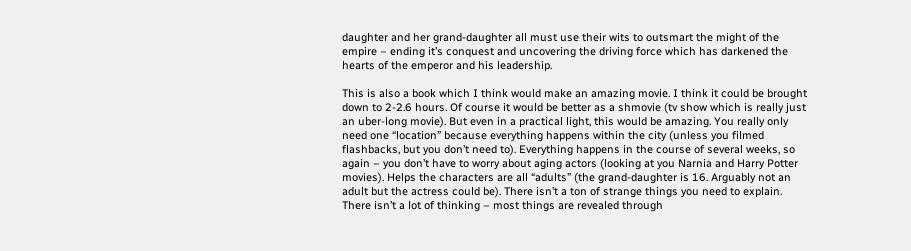daughter and her grand-daughter all must use their wits to outsmart the might of the empire – ending it’s conquest and uncovering the driving force which has darkened the hearts of the emperor and his leadership.

This is also a book which I think would make an amazing movie. I think it could be brought down to 2-2.6 hours. Of course it would be better as a shmovie (tv show which is really just an uber-long movie). But even in a practical light, this would be amazing. You really only need one “location” because everything happens within the city (unless you filmed flashbacks, but you don’t need to). Everything happens in the course of several weeks, so again – you don’t have to worry about aging actors (looking at you Narnia and Harry Potter movies). Helps the characters are all “adults” (the grand-daughter is 16. Arguably not an adult but the actress could be). There isn’t a ton of strange things you need to explain. There isn’t a lot of thinking – most things are revealed through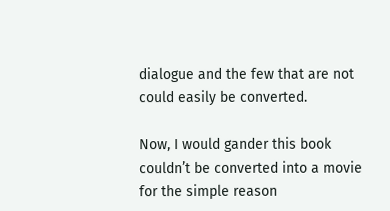dialogue and the few that are not could easily be converted.

Now, I would gander this book couldn’t be converted into a movie for the simple reason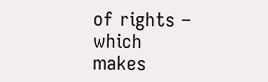of rights – which makes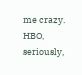me crazy. HBO, seriously,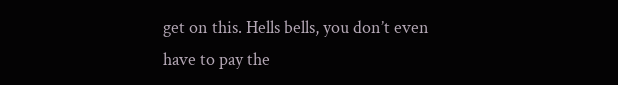get on this. Hells bells, you don’t even have to pay the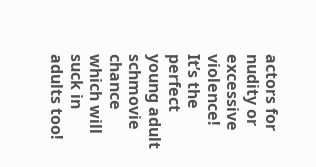actors for nudity or excessive violence! It’s the perfect young adult schmovie chance which will suck in adults too!